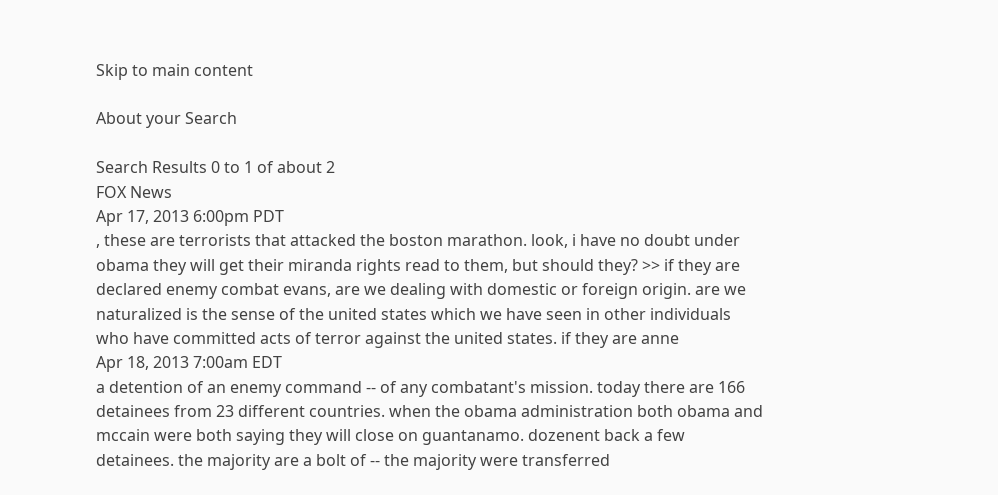Skip to main content

About your Search

Search Results 0 to 1 of about 2
FOX News
Apr 17, 2013 6:00pm PDT
, these are terrorists that attacked the boston marathon. look, i have no doubt under obama they will get their miranda rights read to them, but should they? >> if they are declared enemy combat evans, are we dealing with domestic or foreign origin. are we naturalized is the sense of the united states which we have seen in other individuals who have committed acts of terror against the united states. if they are anne
Apr 18, 2013 7:00am EDT
a detention of an enemy command -- of any combatant's mission. today there are 166 detainees from 23 different countries. when the obama administration both obama and mccain were both saying they will close on guantanamo. dozenent back a few detainees. the majority are a bolt of -- the majority were transferred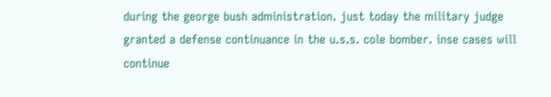during the george bush administration. just today the military judge granted a defense continuance in the u.s.s. cole bomber. inse cases will continue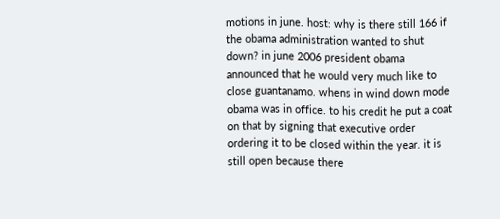motions in june. host: why is there still 166 if the obama administration wanted to shut down? in june 2006 president obama announced that he would very much like to close guantanamo. whens in wind down mode obama was in office. to his credit he put a coat on that by signing that executive order ordering it to be closed within the year. it is still open because there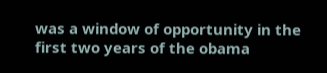was a window of opportunity in the first two years of the obama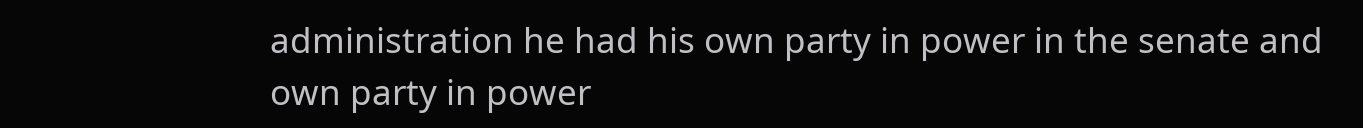administration he had his own party in power in the senate and own party in power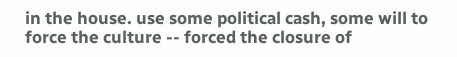in the house. use some political cash, some will to force the culture -- forced the closure of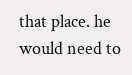that place. he would need to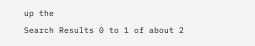up the
Search Results 0 to 1 of about 2